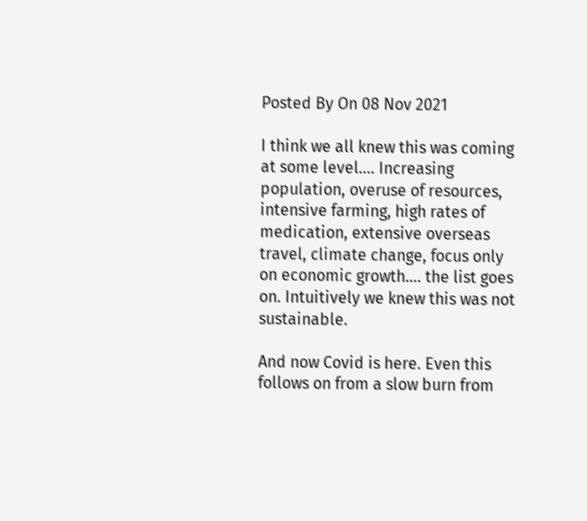Posted By On 08 Nov 2021

I think we all knew this was coming at some level…. Increasing population, overuse of resources, intensive farming, high rates of medication, extensive overseas travel, climate change, focus only on economic growth…. the list goes on. Intuitively we knew this was not sustainable.

And now Covid is here. Even this follows on from a slow burn from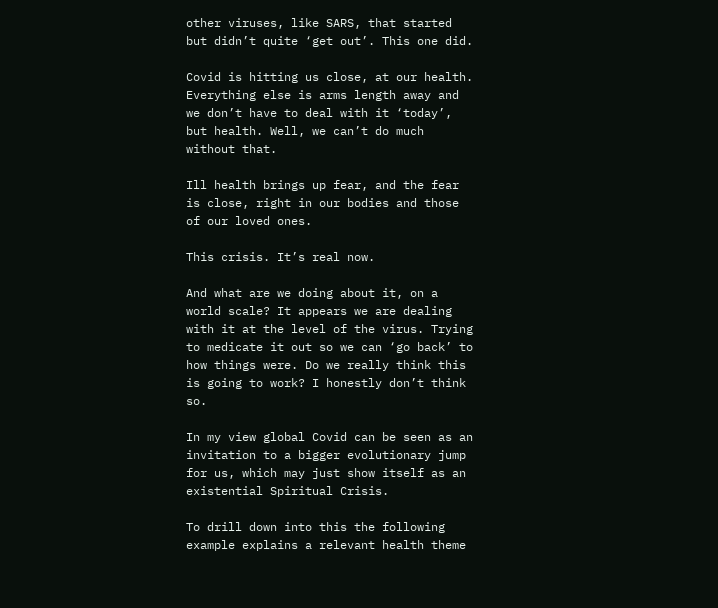other viruses, like SARS, that started but didn’t quite ‘get out’. This one did.

Covid is hitting us close, at our health. Everything else is arms length away and we don’t have to deal with it ‘today’, but health. Well, we can’t do much without that.

Ill health brings up fear, and the fear is close, right in our bodies and those of our loved ones.

This crisis. It’s real now.

And what are we doing about it, on a world scale? It appears we are dealing with it at the level of the virus. Trying to medicate it out so we can ‘go back’ to how things were. Do we really think this is going to work? I honestly don’t think so.

In my view global Covid can be seen as an invitation to a bigger evolutionary jump for us, which may just show itself as an existential Spiritual Crisis.

To drill down into this the following example explains a relevant health theme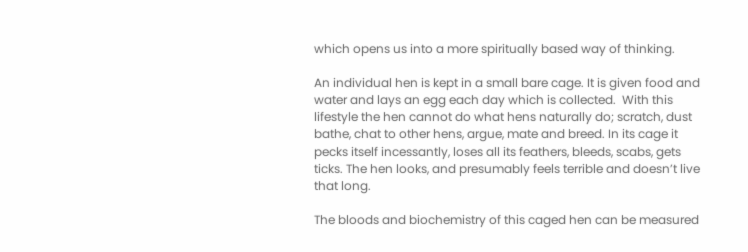which opens us into a more spiritually based way of thinking.

An individual hen is kept in a small bare cage. It is given food and water and lays an egg each day which is collected.  With this lifestyle the hen cannot do what hens naturally do; scratch, dust bathe, chat to other hens, argue, mate and breed. In its cage it pecks itself incessantly, loses all its feathers, bleeds, scabs, gets ticks. The hen looks, and presumably feels terrible and doesn’t live that long.

The bloods and biochemistry of this caged hen can be measured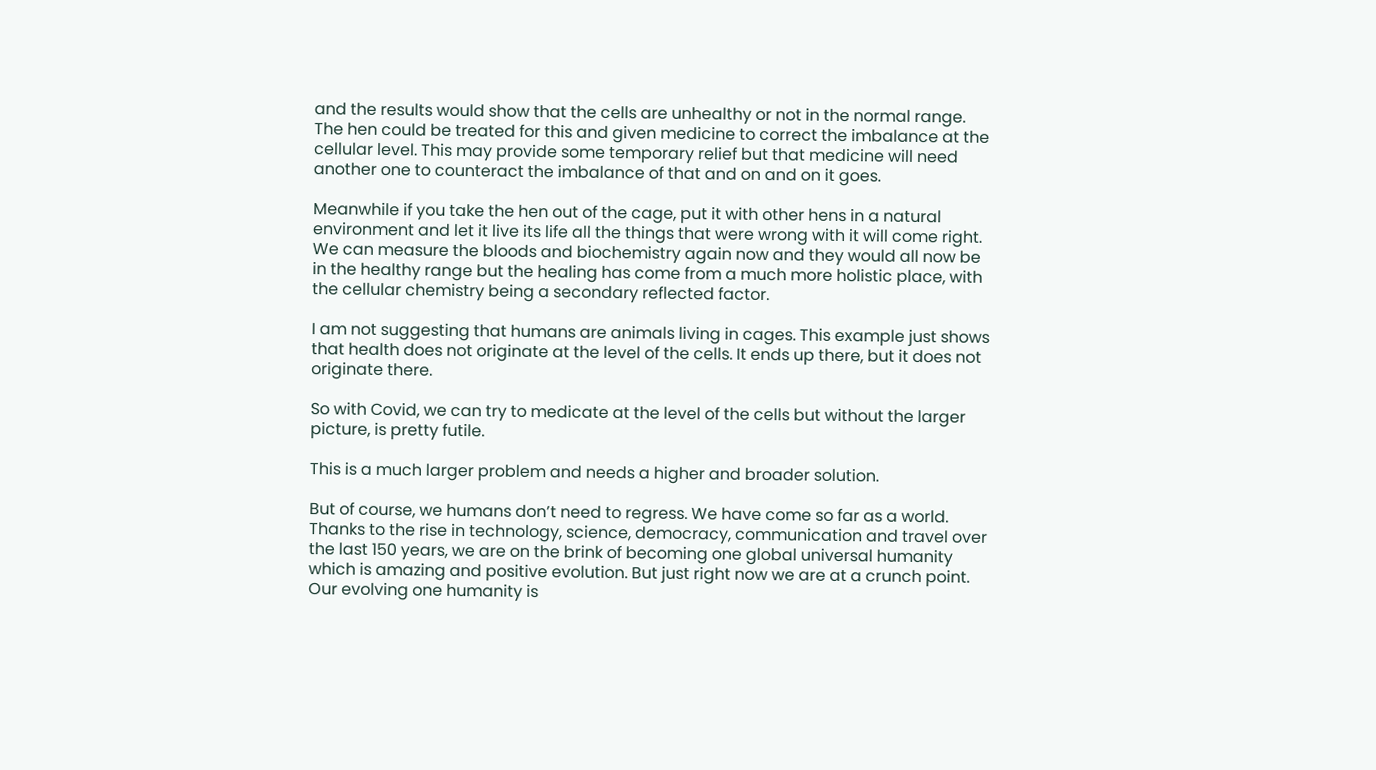and the results would show that the cells are unhealthy or not in the normal range. The hen could be treated for this and given medicine to correct the imbalance at the cellular level. This may provide some temporary relief but that medicine will need another one to counteract the imbalance of that and on and on it goes.

Meanwhile if you take the hen out of the cage, put it with other hens in a natural environment and let it live its life all the things that were wrong with it will come right. We can measure the bloods and biochemistry again now and they would all now be in the healthy range but the healing has come from a much more holistic place, with the cellular chemistry being a secondary reflected factor.

I am not suggesting that humans are animals living in cages. This example just shows that health does not originate at the level of the cells. It ends up there, but it does not originate there.

So with Covid, we can try to medicate at the level of the cells but without the larger picture, is pretty futile.

This is a much larger problem and needs a higher and broader solution.

But of course, we humans don’t need to regress. We have come so far as a world. Thanks to the rise in technology, science, democracy, communication and travel over the last 150 years, we are on the brink of becoming one global universal humanity which is amazing and positive evolution. But just right now we are at a crunch point. Our evolving one humanity is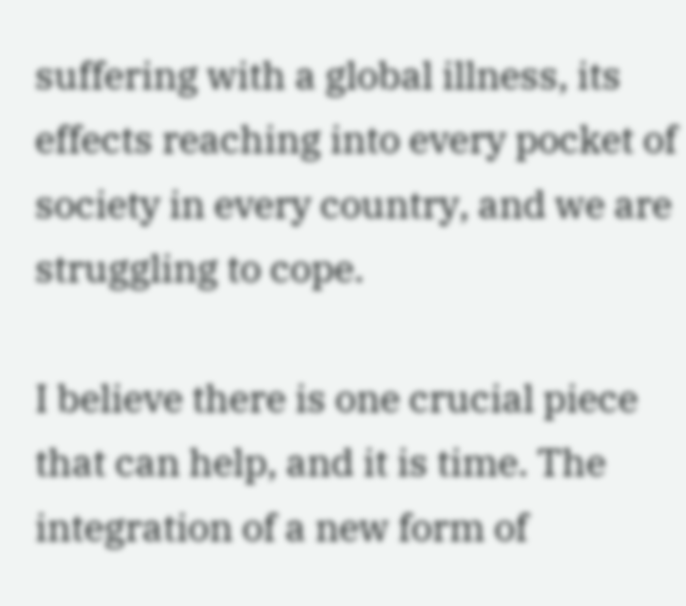suffering with a global illness, its effects reaching into every pocket of society in every country, and we are struggling to cope.

I believe there is one crucial piece that can help, and it is time. The integration of a new form of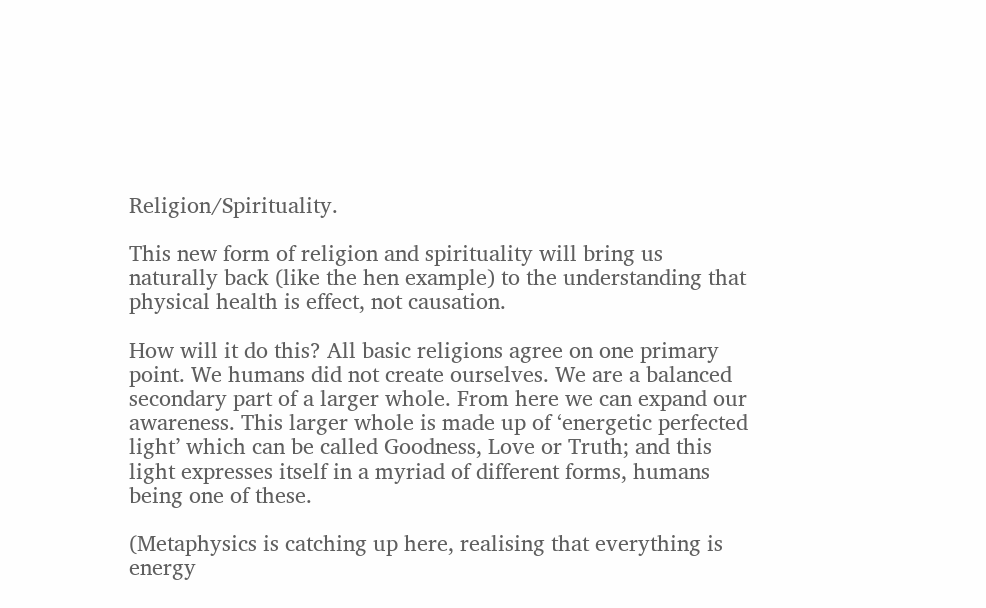Religion/Spirituality.

This new form of religion and spirituality will bring us naturally back (like the hen example) to the understanding that physical health is effect, not causation.

How will it do this? All basic religions agree on one primary point. We humans did not create ourselves. We are a balanced secondary part of a larger whole. From here we can expand our awareness. This larger whole is made up of ‘energetic perfected light’ which can be called Goodness, Love or Truth; and this light expresses itself in a myriad of different forms, humans being one of these.

(Metaphysics is catching up here, realising that everything is energy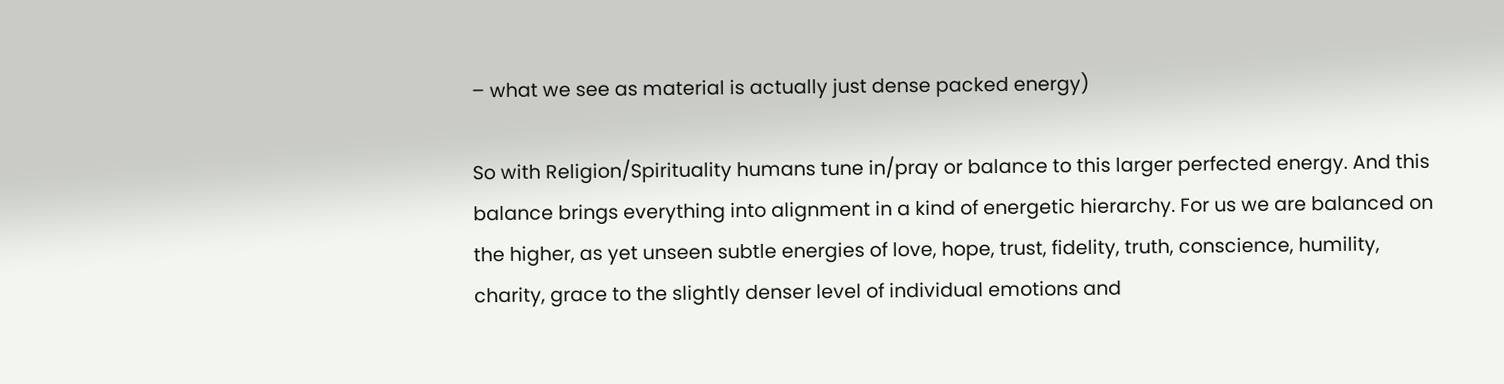– what we see as material is actually just dense packed energy)

So with Religion/Spirituality humans tune in/pray or balance to this larger perfected energy. And this balance brings everything into alignment in a kind of energetic hierarchy. For us we are balanced on the higher, as yet unseen subtle energies of love, hope, trust, fidelity, truth, conscience, humility, charity, grace to the slightly denser level of individual emotions and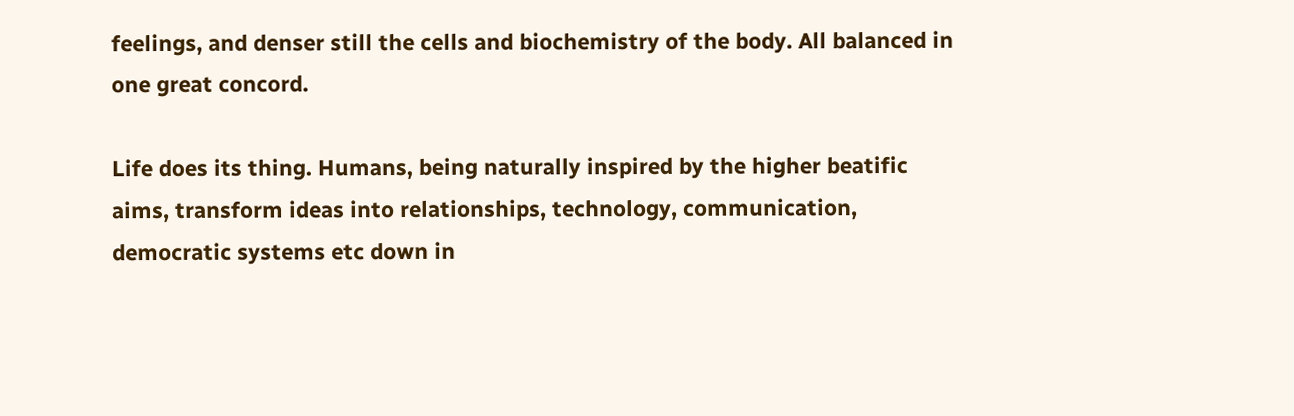feelings, and denser still the cells and biochemistry of the body. All balanced in one great concord.

Life does its thing. Humans, being naturally inspired by the higher beatific aims, transform ideas into relationships, technology, communication, democratic systems etc down in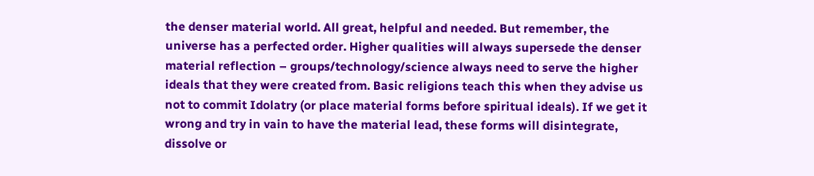the denser material world. All great, helpful and needed. But remember, the universe has a perfected order. Higher qualities will always supersede the denser material reflection – groups/technology/science always need to serve the higher ideals that they were created from. Basic religions teach this when they advise us not to commit Idolatry (or place material forms before spiritual ideals). If we get it wrong and try in vain to have the material lead, these forms will disintegrate, dissolve or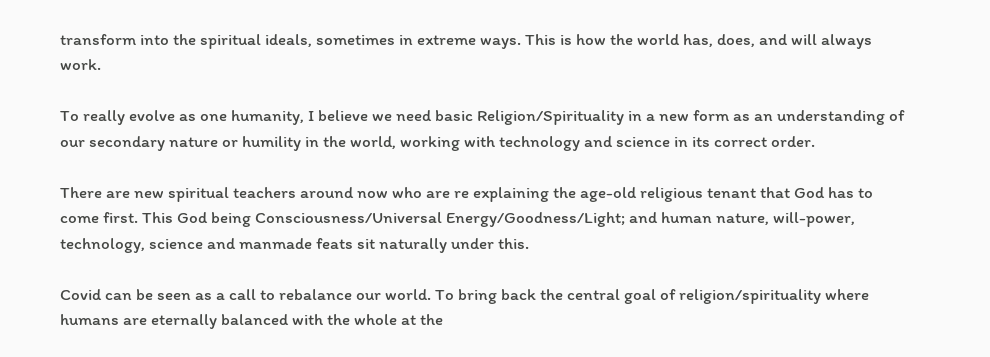transform into the spiritual ideals, sometimes in extreme ways. This is how the world has, does, and will always work.

To really evolve as one humanity, I believe we need basic Religion/Spirituality in a new form as an understanding of our secondary nature or humility in the world, working with technology and science in its correct order.

There are new spiritual teachers around now who are re explaining the age-old religious tenant that God has to come first. This God being Consciousness/Universal Energy/Goodness/Light; and human nature, will-power, technology, science and manmade feats sit naturally under this.

Covid can be seen as a call to rebalance our world. To bring back the central goal of religion/spirituality where humans are eternally balanced with the whole at the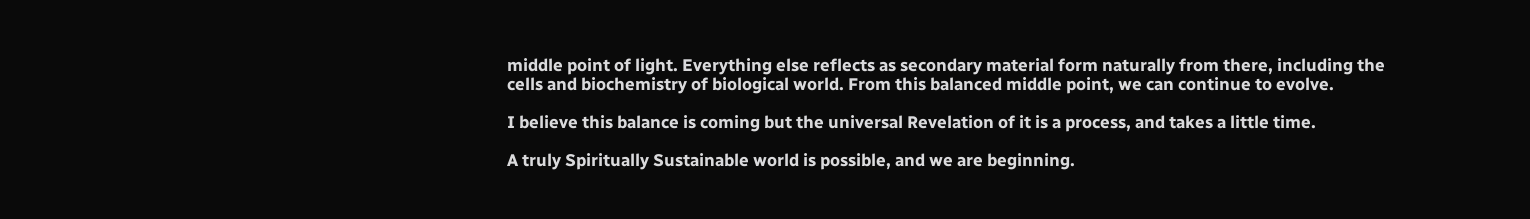middle point of light. Everything else reflects as secondary material form naturally from there, including the cells and biochemistry of biological world. From this balanced middle point, we can continue to evolve.

I believe this balance is coming but the universal Revelation of it is a process, and takes a little time.

A truly Spiritually Sustainable world is possible, and we are beginning.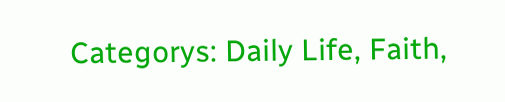Categorys: Daily Life, Faith,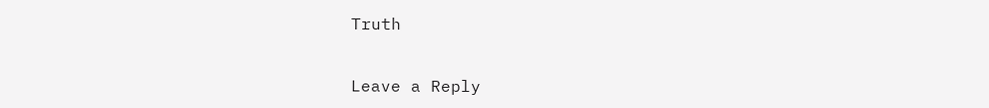Truth


Leave a Reply